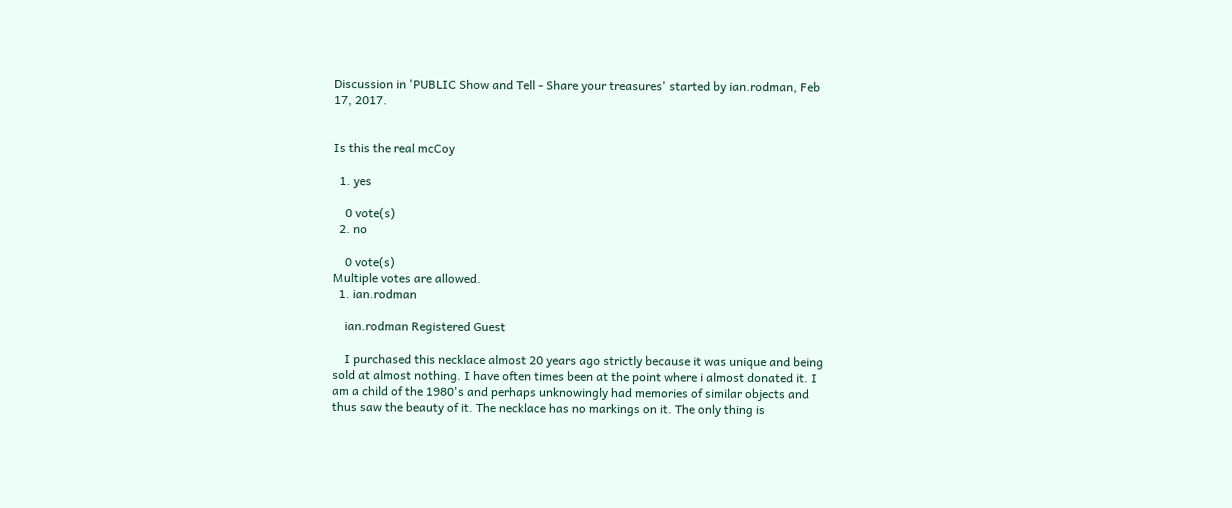Discussion in 'PUBLIC Show and Tell - Share your treasures' started by ian.rodman, Feb 17, 2017.


Is this the real mcCoy

  1. yes

    0 vote(s)
  2. no

    0 vote(s)
Multiple votes are allowed.
  1. ian.rodman

    ian.rodman Registered Guest

    I purchased this necklace almost 20 years ago strictly because it was unique and being sold at almost nothing. I have often times been at the point where i almost donated it. I am a child of the 1980's and perhaps unknowingly had memories of similar objects and thus saw the beauty of it. The necklace has no markings on it. The only thing is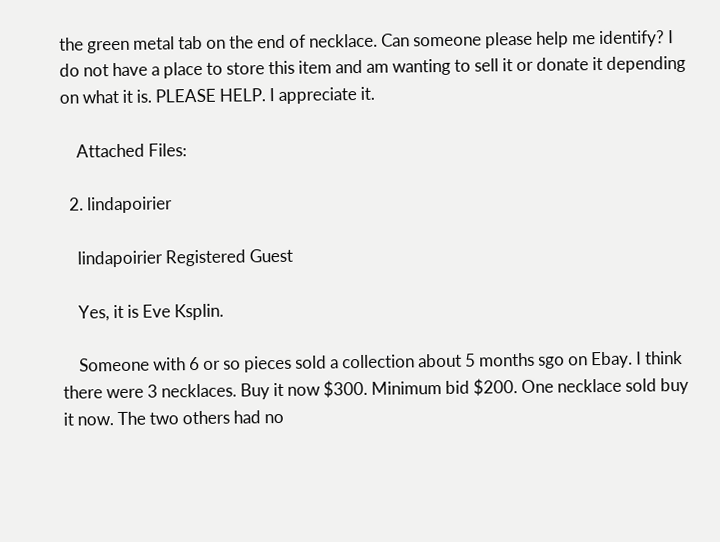the green metal tab on the end of necklace. Can someone please help me identify? I do not have a place to store this item and am wanting to sell it or donate it depending on what it is. PLEASE HELP. I appreciate it.

    Attached Files:

  2. lindapoirier

    lindapoirier Registered Guest

    Yes, it is Eve Ksplin.

    Someone with 6 or so pieces sold a collection about 5 months sgo on Ebay. I think there were 3 necklaces. Buy it now $300. Minimum bid $200. One necklace sold buy it now. The two others had no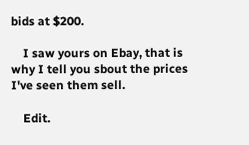bids at $200.

    I saw yours on Ebay, that is why I tell you sbout the prices I've seen them sell.

    Edit.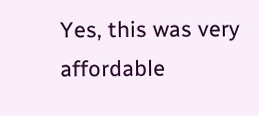Yes, this was very affordable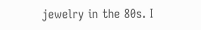jewelry in the 80s. I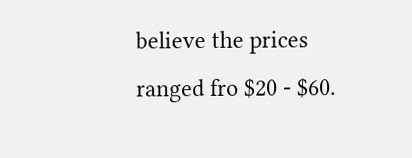believe the prices ranged fro $20 - $60.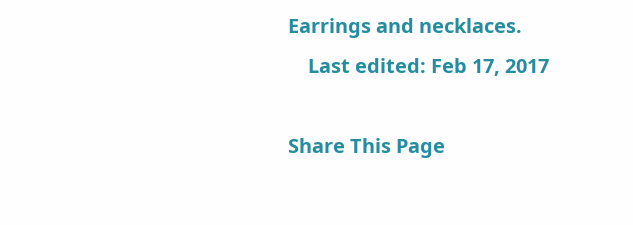Earrings and necklaces.
    Last edited: Feb 17, 2017

Share This Page